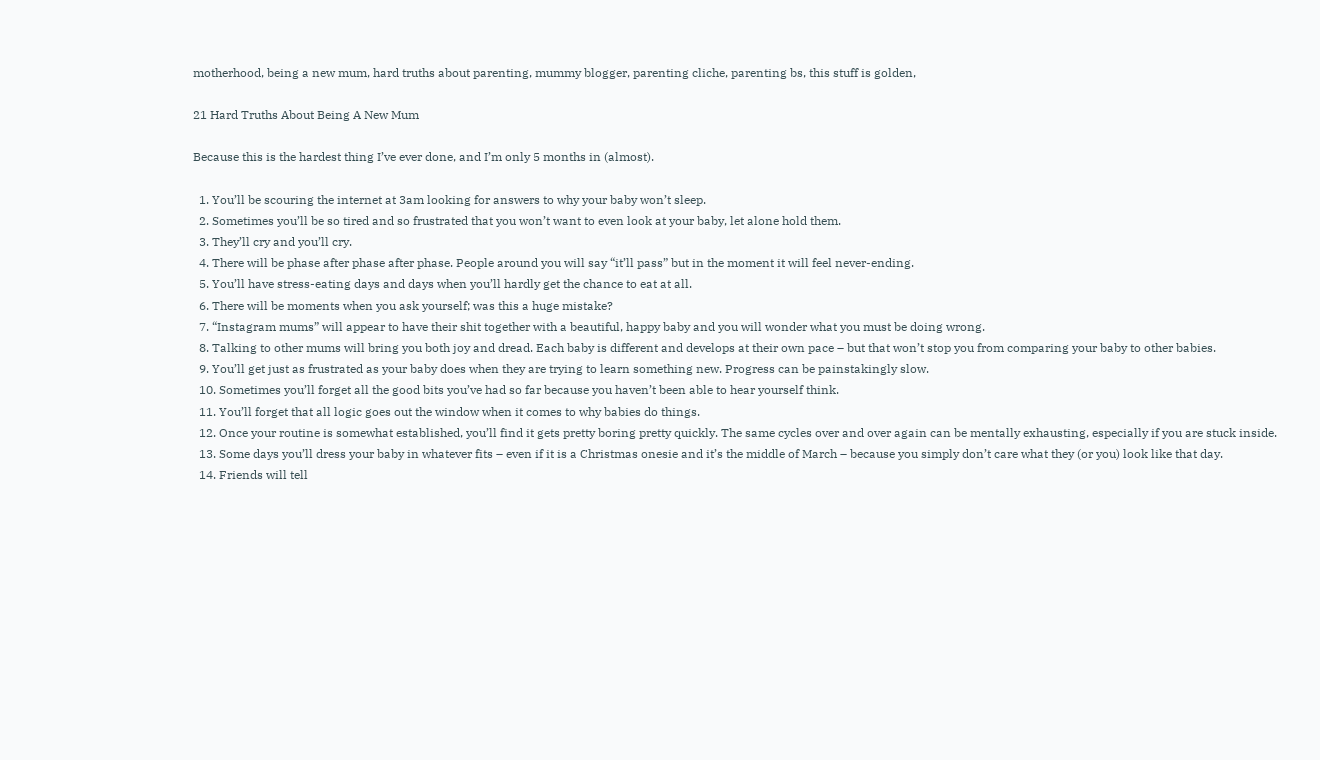motherhood, being a new mum, hard truths about parenting, mummy blogger, parenting cliche, parenting bs, this stuff is golden,

21 Hard Truths About Being A New Mum

Because this is the hardest thing I’ve ever done, and I’m only 5 months in (almost).

  1. You’ll be scouring the internet at 3am looking for answers to why your baby won’t sleep.
  2. Sometimes you’ll be so tired and so frustrated that you won’t want to even look at your baby, let alone hold them.
  3. They’ll cry and you’ll cry.
  4. There will be phase after phase after phase. People around you will say “it’ll pass” but in the moment it will feel never-ending.
  5. You’ll have stress-eating days and days when you’ll hardly get the chance to eat at all.
  6. There will be moments when you ask yourself; was this a huge mistake?
  7. “Instagram mums” will appear to have their shit together with a beautiful, happy baby and you will wonder what you must be doing wrong.
  8. Talking to other mums will bring you both joy and dread. Each baby is different and develops at their own pace – but that won’t stop you from comparing your baby to other babies.
  9. You’ll get just as frustrated as your baby does when they are trying to learn something new. Progress can be painstakingly slow.
  10. Sometimes you’ll forget all the good bits you’ve had so far because you haven’t been able to hear yourself think.
  11. You’ll forget that all logic goes out the window when it comes to why babies do things.
  12. Once your routine is somewhat established, you’ll find it gets pretty boring pretty quickly. The same cycles over and over again can be mentally exhausting, especially if you are stuck inside.
  13. Some days you’ll dress your baby in whatever fits – even if it is a Christmas onesie and it’s the middle of March – because you simply don’t care what they (or you) look like that day.
  14. Friends will tell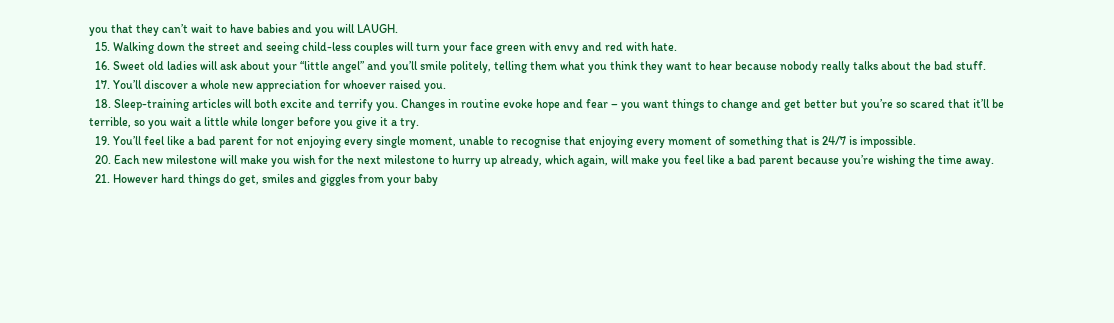you that they can’t wait to have babies and you will LAUGH.
  15. Walking down the street and seeing child-less couples will turn your face green with envy and red with hate.
  16. Sweet old ladies will ask about your “little angel” and you’ll smile politely, telling them what you think they want to hear because nobody really talks about the bad stuff.
  17. You’ll discover a whole new appreciation for whoever raised you.
  18. Sleep-training articles will both excite and terrify you. Changes in routine evoke hope and fear – you want things to change and get better but you’re so scared that it’ll be terrible, so you wait a little while longer before you give it a try.
  19. You’ll feel like a bad parent for not enjoying every single moment, unable to recognise that enjoying every moment of something that is 24/7 is impossible.
  20. Each new milestone will make you wish for the next milestone to hurry up already, which again, will make you feel like a bad parent because you’re wishing the time away.
  21. However hard things do get, smiles and giggles from your baby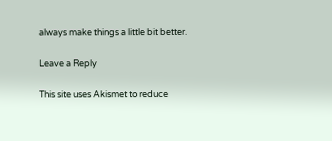always make things a little bit better.

Leave a Reply

This site uses Akismet to reduce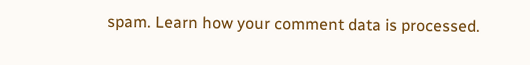spam. Learn how your comment data is processed.